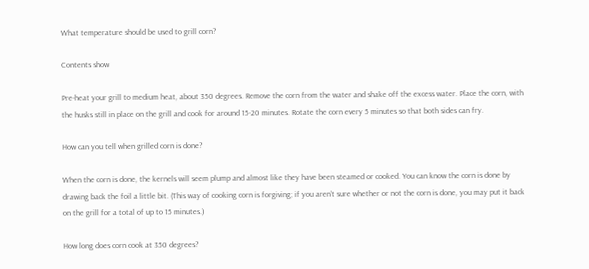What temperature should be used to grill corn?

Contents show

Pre-heat your grill to medium heat, about 350 degrees. Remove the corn from the water and shake off the excess water. Place the corn, with the husks still in place on the grill and cook for around 15-20 minutes. Rotate the corn every 5 minutes so that both sides can fry.

How can you tell when grilled corn is done?

When the corn is done, the kernels will seem plump and almost like they have been steamed or cooked. You can know the corn is done by drawing back the foil a little bit. (This way of cooking corn is forgiving; if you aren’t sure whether or not the corn is done, you may put it back on the grill for a total of up to 15 minutes.)

How long does corn cook at 350 degrees?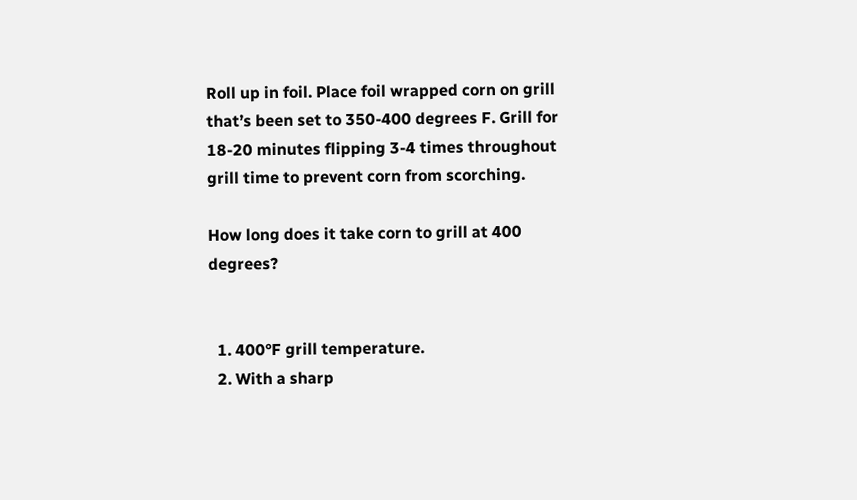Roll up in foil. Place foil wrapped corn on grill that’s been set to 350-400 degrees F. Grill for 18-20 minutes flipping 3-4 times throughout grill time to prevent corn from scorching.

How long does it take corn to grill at 400 degrees?


  1. 400°F grill temperature.
  2. With a sharp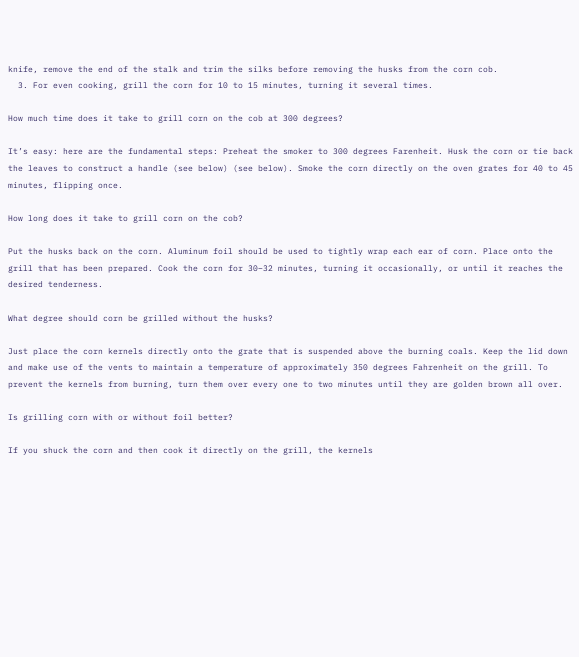knife, remove the end of the stalk and trim the silks before removing the husks from the corn cob.
  3. For even cooking, grill the corn for 10 to 15 minutes, turning it several times.

How much time does it take to grill corn on the cob at 300 degrees?

It’s easy: here are the fundamental steps: Preheat the smoker to 300 degrees Farenheit. Husk the corn or tie back the leaves to construct a handle (see below) (see below). Smoke the corn directly on the oven grates for 40 to 45 minutes, flipping once.

How long does it take to grill corn on the cob?

Put the husks back on the corn. Aluminum foil should be used to tightly wrap each ear of corn. Place onto the grill that has been prepared. Cook the corn for 30–32 minutes, turning it occasionally, or until it reaches the desired tenderness.

What degree should corn be grilled without the husks?

Just place the corn kernels directly onto the grate that is suspended above the burning coals. Keep the lid down and make use of the vents to maintain a temperature of approximately 350 degrees Fahrenheit on the grill. To prevent the kernels from burning, turn them over every one to two minutes until they are golden brown all over.

Is grilling corn with or without foil better?

If you shuck the corn and then cook it directly on the grill, the kernels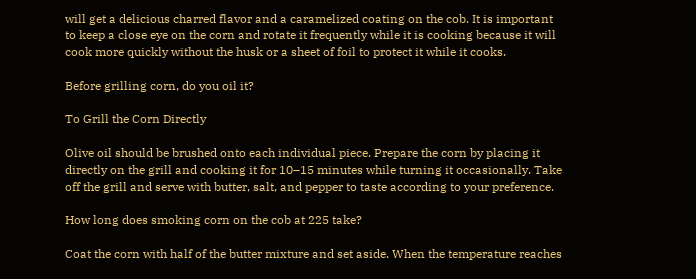will get a delicious charred flavor and a caramelized coating on the cob. It is important to keep a close eye on the corn and rotate it frequently while it is cooking because it will cook more quickly without the husk or a sheet of foil to protect it while it cooks.

Before grilling corn, do you oil it?

To Grill the Corn Directly

Olive oil should be brushed onto each individual piece. Prepare the corn by placing it directly on the grill and cooking it for 10–15 minutes while turning it occasionally. Take off the grill and serve with butter, salt, and pepper to taste according to your preference.

How long does smoking corn on the cob at 225 take?

Coat the corn with half of the butter mixture and set aside. When the temperature reaches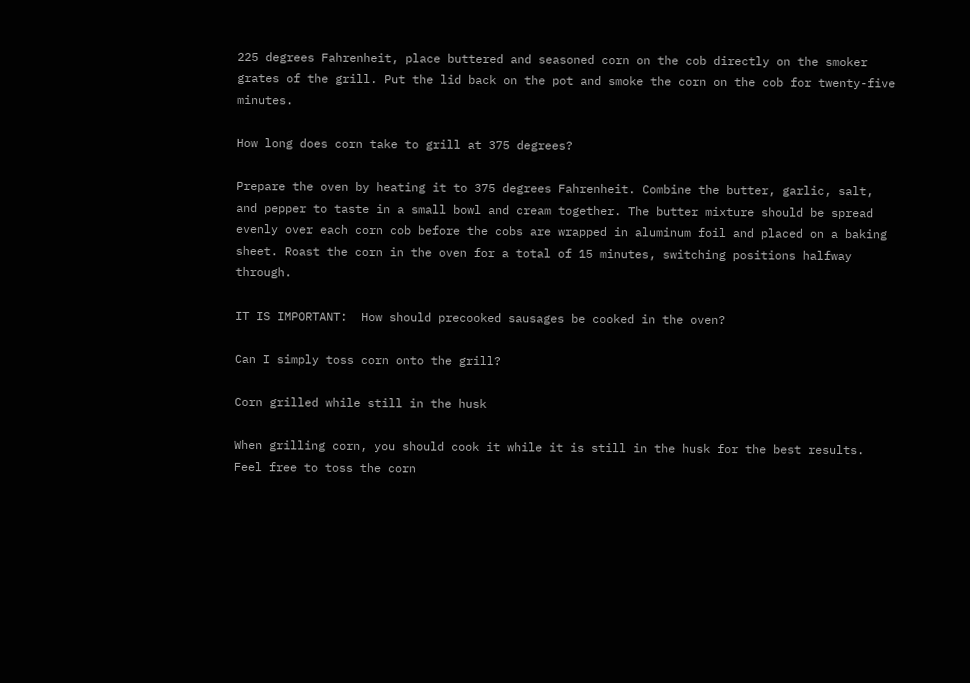225 degrees Fahrenheit, place buttered and seasoned corn on the cob directly on the smoker grates of the grill. Put the lid back on the pot and smoke the corn on the cob for twenty-five minutes.

How long does corn take to grill at 375 degrees?

Prepare the oven by heating it to 375 degrees Fahrenheit. Combine the butter, garlic, salt, and pepper to taste in a small bowl and cream together. The butter mixture should be spread evenly over each corn cob before the cobs are wrapped in aluminum foil and placed on a baking sheet. Roast the corn in the oven for a total of 15 minutes, switching positions halfway through.

IT IS IMPORTANT:  How should precooked sausages be cooked in the oven?

Can I simply toss corn onto the grill?

Corn grilled while still in the husk

When grilling corn, you should cook it while it is still in the husk for the best results. Feel free to toss the corn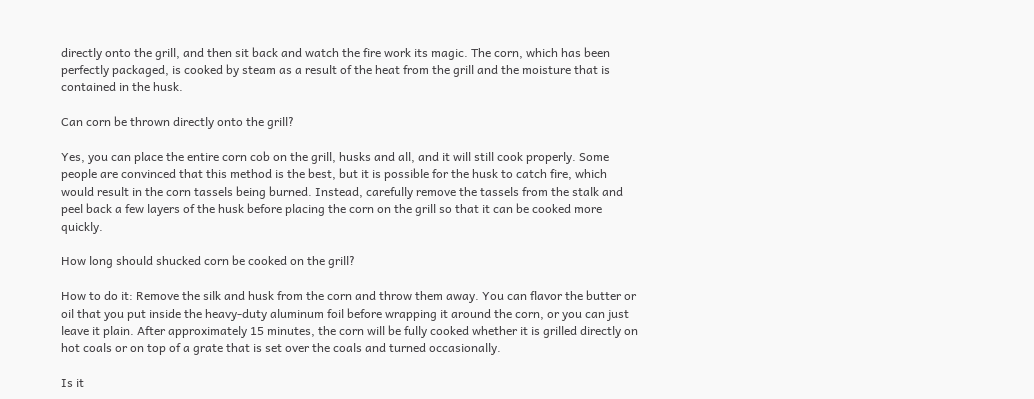directly onto the grill, and then sit back and watch the fire work its magic. The corn, which has been perfectly packaged, is cooked by steam as a result of the heat from the grill and the moisture that is contained in the husk.

Can corn be thrown directly onto the grill?

Yes, you can place the entire corn cob on the grill, husks and all, and it will still cook properly. Some people are convinced that this method is the best, but it is possible for the husk to catch fire, which would result in the corn tassels being burned. Instead, carefully remove the tassels from the stalk and peel back a few layers of the husk before placing the corn on the grill so that it can be cooked more quickly.

How long should shucked corn be cooked on the grill?

How to do it: Remove the silk and husk from the corn and throw them away. You can flavor the butter or oil that you put inside the heavy-duty aluminum foil before wrapping it around the corn, or you can just leave it plain. After approximately 15 minutes, the corn will be fully cooked whether it is grilled directly on hot coals or on top of a grate that is set over the coals and turned occasionally.

Is it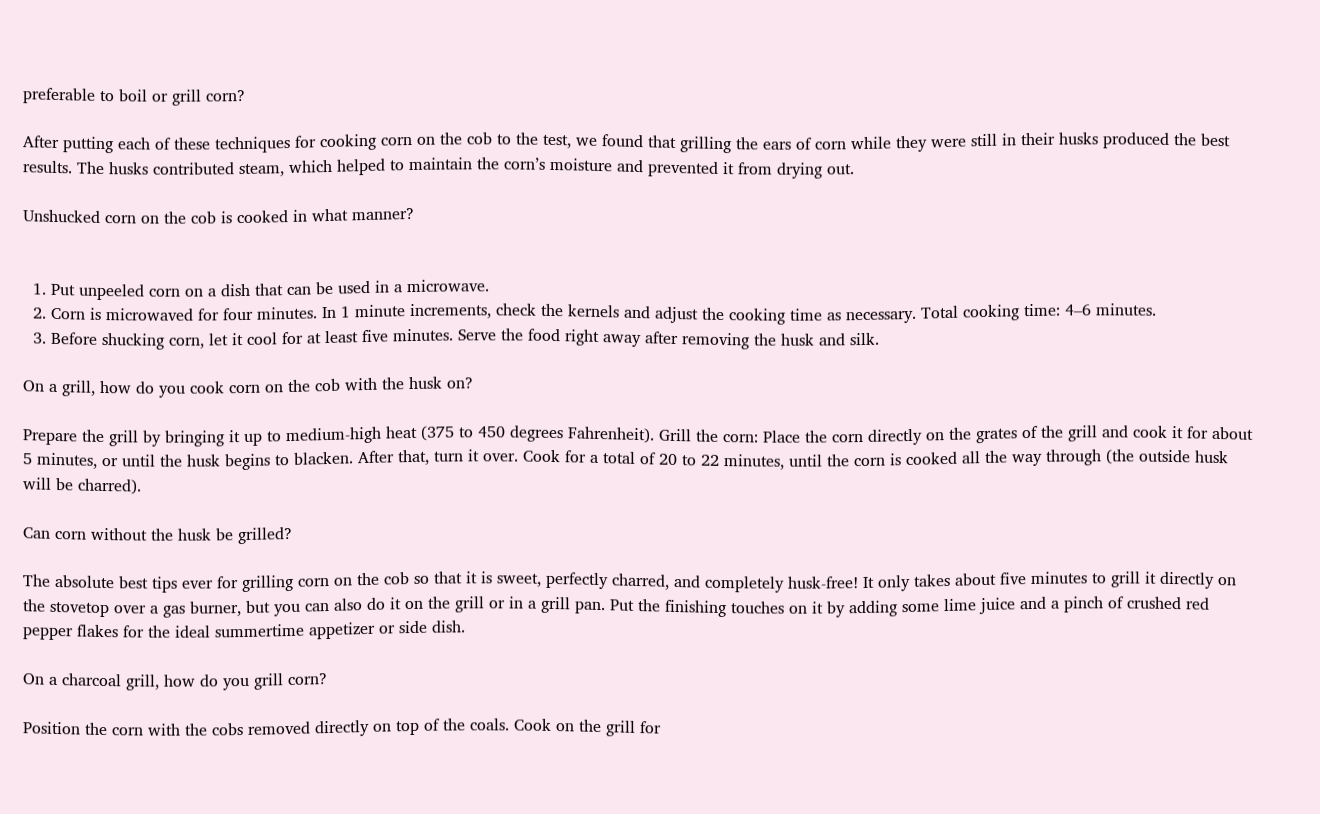preferable to boil or grill corn?

After putting each of these techniques for cooking corn on the cob to the test, we found that grilling the ears of corn while they were still in their husks produced the best results. The husks contributed steam, which helped to maintain the corn’s moisture and prevented it from drying out.

Unshucked corn on the cob is cooked in what manner?


  1. Put unpeeled corn on a dish that can be used in a microwave.
  2. Corn is microwaved for four minutes. In 1 minute increments, check the kernels and adjust the cooking time as necessary. Total cooking time: 4–6 minutes.
  3. Before shucking corn, let it cool for at least five minutes. Serve the food right away after removing the husk and silk.

On a grill, how do you cook corn on the cob with the husk on?

Prepare the grill by bringing it up to medium-high heat (375 to 450 degrees Fahrenheit). Grill the corn: Place the corn directly on the grates of the grill and cook it for about 5 minutes, or until the husk begins to blacken. After that, turn it over. Cook for a total of 20 to 22 minutes, until the corn is cooked all the way through (the outside husk will be charred).

Can corn without the husk be grilled?

The absolute best tips ever for grilling corn on the cob so that it is sweet, perfectly charred, and completely husk-free! It only takes about five minutes to grill it directly on the stovetop over a gas burner, but you can also do it on the grill or in a grill pan. Put the finishing touches on it by adding some lime juice and a pinch of crushed red pepper flakes for the ideal summertime appetizer or side dish.

On a charcoal grill, how do you grill corn?

Position the corn with the cobs removed directly on top of the coals. Cook on the grill for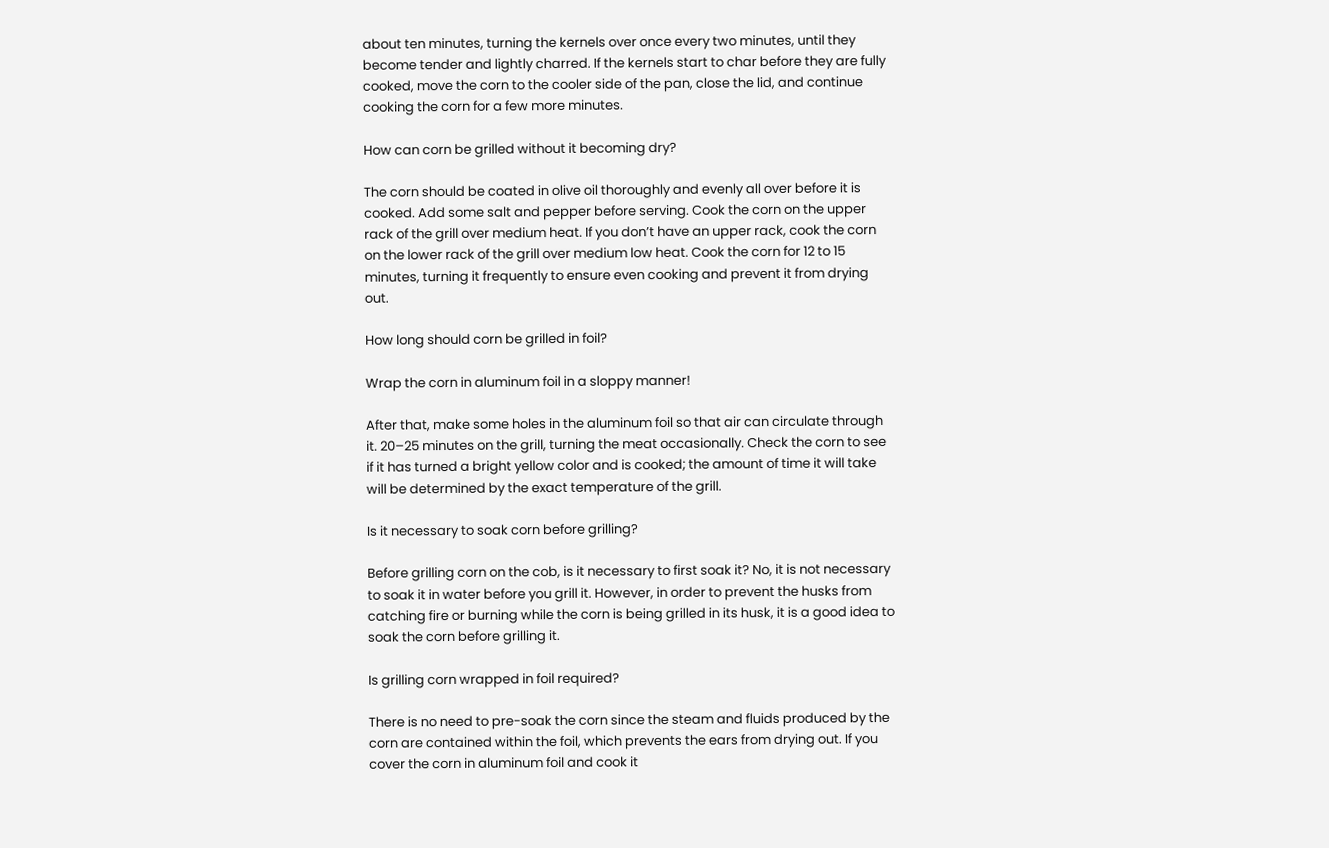about ten minutes, turning the kernels over once every two minutes, until they become tender and lightly charred. If the kernels start to char before they are fully cooked, move the corn to the cooler side of the pan, close the lid, and continue cooking the corn for a few more minutes.

How can corn be grilled without it becoming dry?

The corn should be coated in olive oil thoroughly and evenly all over before it is cooked. Add some salt and pepper before serving. Cook the corn on the upper rack of the grill over medium heat. If you don’t have an upper rack, cook the corn on the lower rack of the grill over medium low heat. Cook the corn for 12 to 15 minutes, turning it frequently to ensure even cooking and prevent it from drying out.

How long should corn be grilled in foil?

Wrap the corn in aluminum foil in a sloppy manner!

After that, make some holes in the aluminum foil so that air can circulate through it. 20–25 minutes on the grill, turning the meat occasionally. Check the corn to see if it has turned a bright yellow color and is cooked; the amount of time it will take will be determined by the exact temperature of the grill.

Is it necessary to soak corn before grilling?

Before grilling corn on the cob, is it necessary to first soak it? No, it is not necessary to soak it in water before you grill it. However, in order to prevent the husks from catching fire or burning while the corn is being grilled in its husk, it is a good idea to soak the corn before grilling it.

Is grilling corn wrapped in foil required?

There is no need to pre-soak the corn since the steam and fluids produced by the corn are contained within the foil, which prevents the ears from drying out. If you cover the corn in aluminum foil and cook it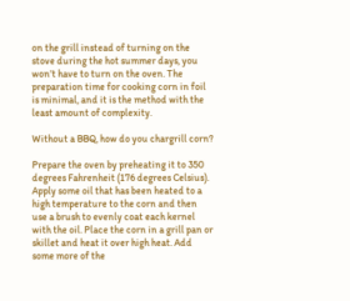on the grill instead of turning on the stove during the hot summer days, you won’t have to turn on the oven. The preparation time for cooking corn in foil is minimal, and it is the method with the least amount of complexity.

Without a BBQ, how do you chargrill corn?

Prepare the oven by preheating it to 350 degrees Fahrenheit (176 degrees Celsius). Apply some oil that has been heated to a high temperature to the corn and then use a brush to evenly coat each kernel with the oil. Place the corn in a grill pan or skillet and heat it over high heat. Add some more of the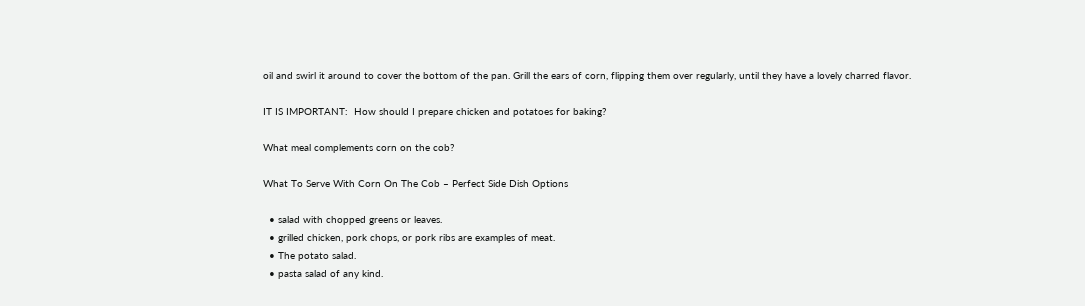oil and swirl it around to cover the bottom of the pan. Grill the ears of corn, flipping them over regularly, until they have a lovely charred flavor.

IT IS IMPORTANT:  How should I prepare chicken and potatoes for baking?

What meal complements corn on the cob?

What To Serve With Corn On The Cob – Perfect Side Dish Options

  • salad with chopped greens or leaves.
  • grilled chicken, pork chops, or pork ribs are examples of meat.
  • The potato salad.
  • pasta salad of any kind.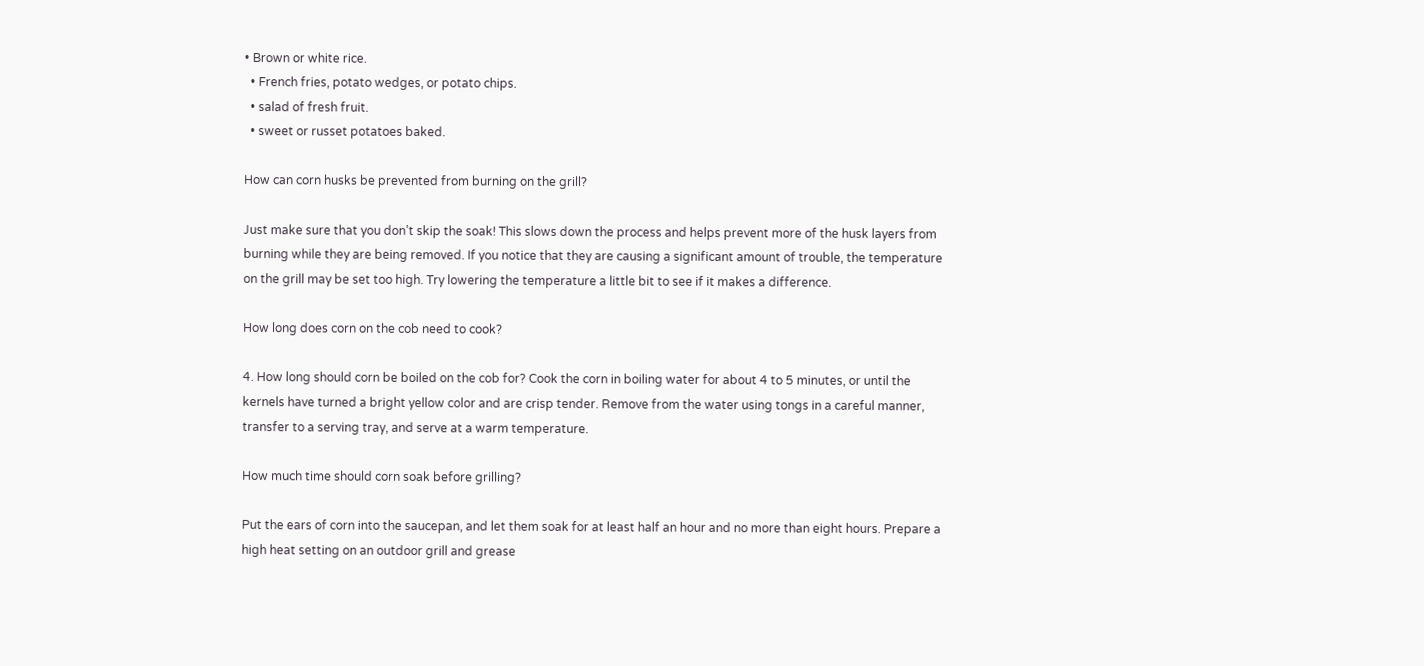• Brown or white rice.
  • French fries, potato wedges, or potato chips.
  • salad of fresh fruit.
  • sweet or russet potatoes baked.

How can corn husks be prevented from burning on the grill?

Just make sure that you don’t skip the soak! This slows down the process and helps prevent more of the husk layers from burning while they are being removed. If you notice that they are causing a significant amount of trouble, the temperature on the grill may be set too high. Try lowering the temperature a little bit to see if it makes a difference.

How long does corn on the cob need to cook?

4. How long should corn be boiled on the cob for? Cook the corn in boiling water for about 4 to 5 minutes, or until the kernels have turned a bright yellow color and are crisp tender. Remove from the water using tongs in a careful manner, transfer to a serving tray, and serve at a warm temperature.

How much time should corn soak before grilling?

Put the ears of corn into the saucepan, and let them soak for at least half an hour and no more than eight hours. Prepare a high heat setting on an outdoor grill and grease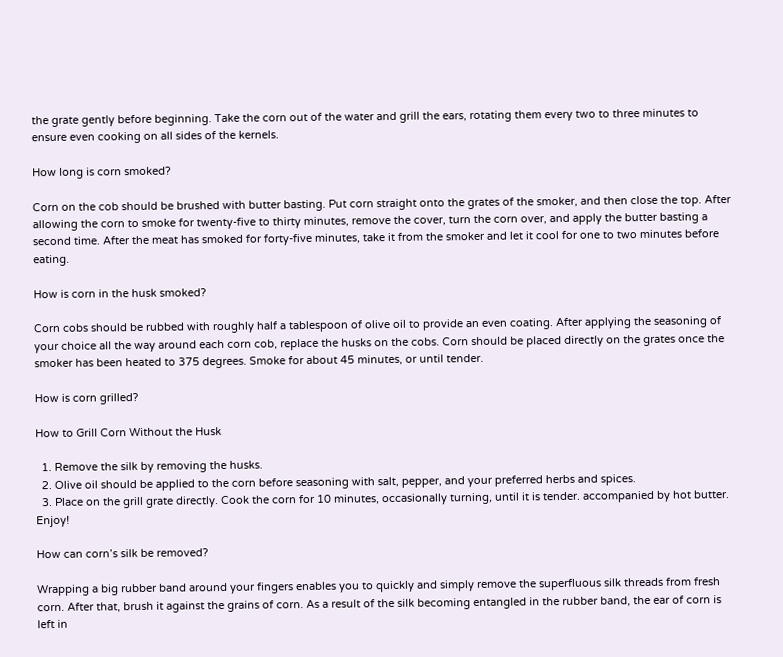the grate gently before beginning. Take the corn out of the water and grill the ears, rotating them every two to three minutes to ensure even cooking on all sides of the kernels.

How long is corn smoked?

Corn on the cob should be brushed with butter basting. Put corn straight onto the grates of the smoker, and then close the top. After allowing the corn to smoke for twenty-five to thirty minutes, remove the cover, turn the corn over, and apply the butter basting a second time. After the meat has smoked for forty-five minutes, take it from the smoker and let it cool for one to two minutes before eating.

How is corn in the husk smoked?

Corn cobs should be rubbed with roughly half a tablespoon of olive oil to provide an even coating. After applying the seasoning of your choice all the way around each corn cob, replace the husks on the cobs. Corn should be placed directly on the grates once the smoker has been heated to 375 degrees. Smoke for about 45 minutes, or until tender.

How is corn grilled?

How to Grill Corn Without the Husk

  1. Remove the silk by removing the husks.
  2. Olive oil should be applied to the corn before seasoning with salt, pepper, and your preferred herbs and spices.
  3. Place on the grill grate directly. Cook the corn for 10 minutes, occasionally turning, until it is tender. accompanied by hot butter. Enjoy!

How can corn’s silk be removed?

Wrapping a big rubber band around your fingers enables you to quickly and simply remove the superfluous silk threads from fresh corn. After that, brush it against the grains of corn. As a result of the silk becoming entangled in the rubber band, the ear of corn is left in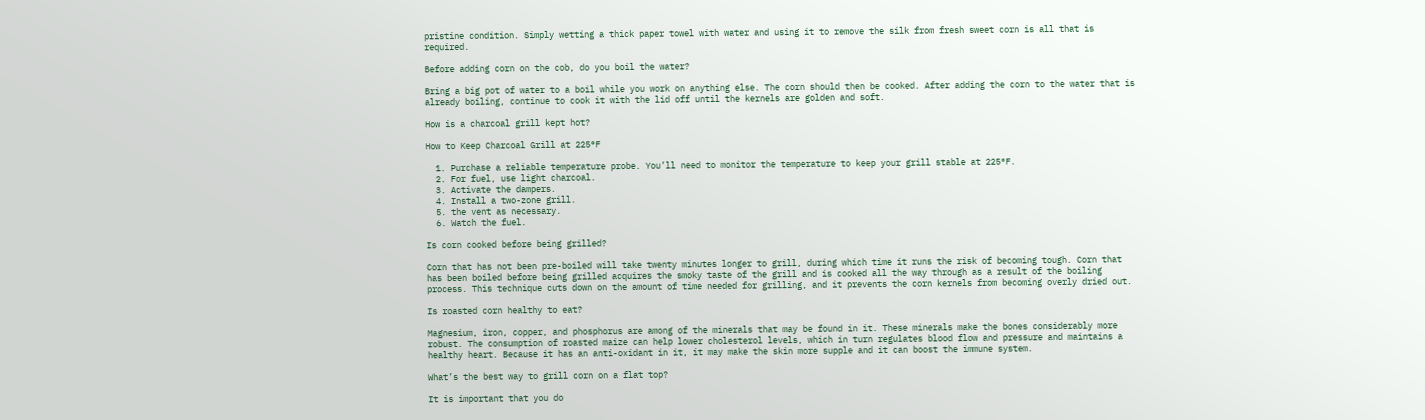pristine condition. Simply wetting a thick paper towel with water and using it to remove the silk from fresh sweet corn is all that is required.

Before adding corn on the cob, do you boil the water?

Bring a big pot of water to a boil while you work on anything else. The corn should then be cooked. After adding the corn to the water that is already boiling, continue to cook it with the lid off until the kernels are golden and soft.

How is a charcoal grill kept hot?

How to Keep Charcoal Grill at 225°F

  1. Purchase a reliable temperature probe. You’ll need to monitor the temperature to keep your grill stable at 225°F.
  2. For fuel, use light charcoal.
  3. Activate the dampers.
  4. Install a two-zone grill.
  5. the vent as necessary.
  6. Watch the fuel.

Is corn cooked before being grilled?

Corn that has not been pre-boiled will take twenty minutes longer to grill, during which time it runs the risk of becoming tough. Corn that has been boiled before being grilled acquires the smoky taste of the grill and is cooked all the way through as a result of the boiling process. This technique cuts down on the amount of time needed for grilling, and it prevents the corn kernels from becoming overly dried out.

Is roasted corn healthy to eat?

Magnesium, iron, copper, and phosphorus are among of the minerals that may be found in it. These minerals make the bones considerably more robust. The consumption of roasted maize can help lower cholesterol levels, which in turn regulates blood flow and pressure and maintains a healthy heart. Because it has an anti-oxidant in it, it may make the skin more supple and it can boost the immune system.

What’s the best way to grill corn on a flat top?

It is important that you do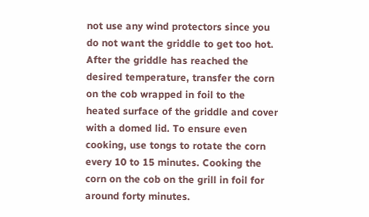not use any wind protectors since you do not want the griddle to get too hot. After the griddle has reached the desired temperature, transfer the corn on the cob wrapped in foil to the heated surface of the griddle and cover with a domed lid. To ensure even cooking, use tongs to rotate the corn every 10 to 15 minutes. Cooking the corn on the cob on the grill in foil for around forty minutes.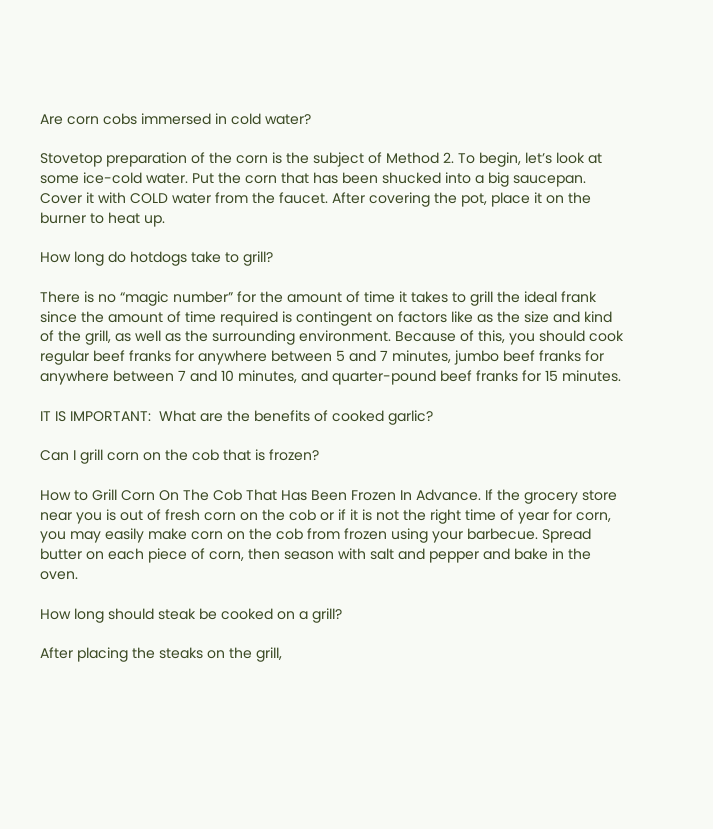Are corn cobs immersed in cold water?

Stovetop preparation of the corn is the subject of Method 2. To begin, let’s look at some ice-cold water. Put the corn that has been shucked into a big saucepan. Cover it with COLD water from the faucet. After covering the pot, place it on the burner to heat up.

How long do hotdogs take to grill?

There is no “magic number” for the amount of time it takes to grill the ideal frank since the amount of time required is contingent on factors like as the size and kind of the grill, as well as the surrounding environment. Because of this, you should cook regular beef franks for anywhere between 5 and 7 minutes, jumbo beef franks for anywhere between 7 and 10 minutes, and quarter-pound beef franks for 15 minutes.

IT IS IMPORTANT:  What are the benefits of cooked garlic?

Can I grill corn on the cob that is frozen?

How to Grill Corn On The Cob That Has Been Frozen In Advance. If the grocery store near you is out of fresh corn on the cob or if it is not the right time of year for corn, you may easily make corn on the cob from frozen using your barbecue. Spread butter on each piece of corn, then season with salt and pepper and bake in the oven.

How long should steak be cooked on a grill?

After placing the steaks on the grill,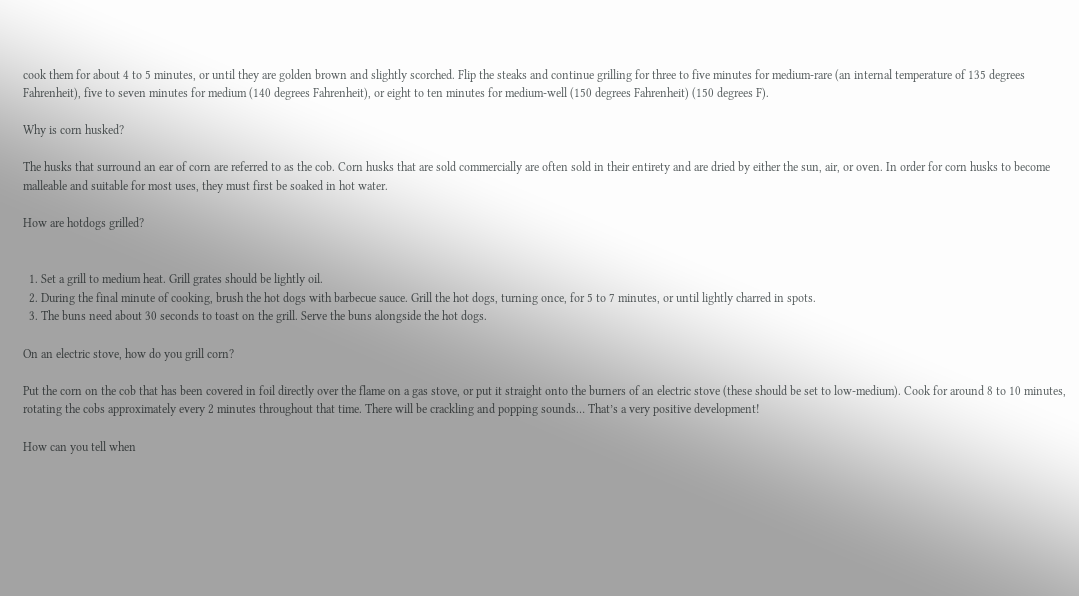cook them for about 4 to 5 minutes, or until they are golden brown and slightly scorched. Flip the steaks and continue grilling for three to five minutes for medium-rare (an internal temperature of 135 degrees Fahrenheit), five to seven minutes for medium (140 degrees Fahrenheit), or eight to ten minutes for medium-well (150 degrees Fahrenheit) (150 degrees F).

Why is corn husked?

The husks that surround an ear of corn are referred to as the cob. Corn husks that are sold commercially are often sold in their entirety and are dried by either the sun, air, or oven. In order for corn husks to become malleable and suitable for most uses, they must first be soaked in hot water.

How are hotdogs grilled?


  1. Set a grill to medium heat. Grill grates should be lightly oil.
  2. During the final minute of cooking, brush the hot dogs with barbecue sauce. Grill the hot dogs, turning once, for 5 to 7 minutes, or until lightly charred in spots.
  3. The buns need about 30 seconds to toast on the grill. Serve the buns alongside the hot dogs.

On an electric stove, how do you grill corn?

Put the corn on the cob that has been covered in foil directly over the flame on a gas stove, or put it straight onto the burners of an electric stove (these should be set to low-medium). Cook for around 8 to 10 minutes, rotating the cobs approximately every 2 minutes throughout that time. There will be crackling and popping sounds… That’s a very positive development!

How can you tell when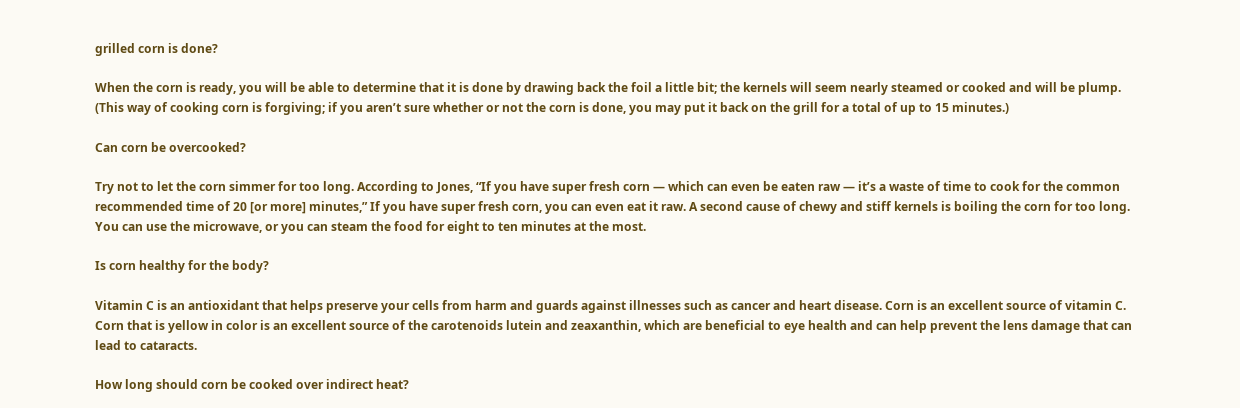grilled corn is done?

When the corn is ready, you will be able to determine that it is done by drawing back the foil a little bit; the kernels will seem nearly steamed or cooked and will be plump. (This way of cooking corn is forgiving; if you aren’t sure whether or not the corn is done, you may put it back on the grill for a total of up to 15 minutes.)

Can corn be overcooked?

Try not to let the corn simmer for too long. According to Jones, “If you have super fresh corn — which can even be eaten raw — it’s a waste of time to cook for the common recommended time of 20 [or more] minutes,” If you have super fresh corn, you can even eat it raw. A second cause of chewy and stiff kernels is boiling the corn for too long. You can use the microwave, or you can steam the food for eight to ten minutes at the most.

Is corn healthy for the body?

Vitamin C is an antioxidant that helps preserve your cells from harm and guards against illnesses such as cancer and heart disease. Corn is an excellent source of vitamin C. Corn that is yellow in color is an excellent source of the carotenoids lutein and zeaxanthin, which are beneficial to eye health and can help prevent the lens damage that can lead to cataracts.

How long should corn be cooked over indirect heat?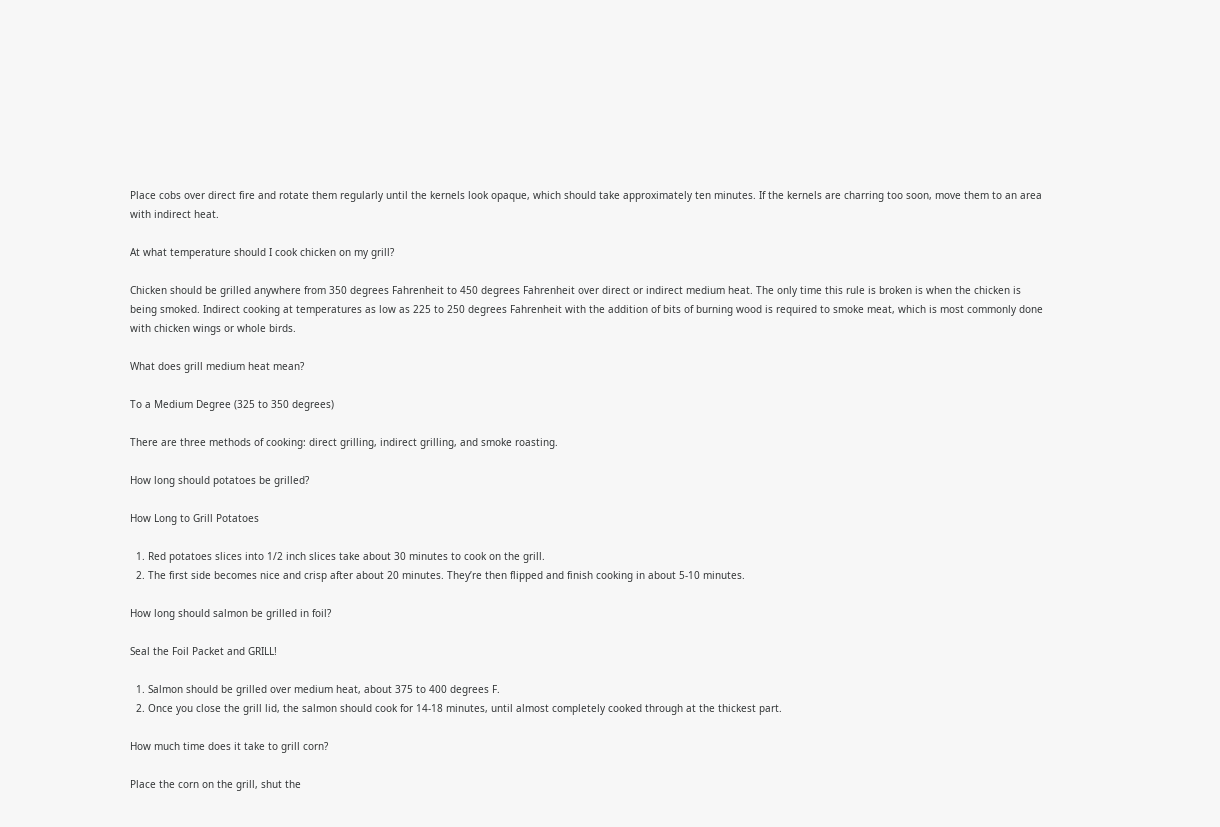Place cobs over direct fire and rotate them regularly until the kernels look opaque, which should take approximately ten minutes. If the kernels are charring too soon, move them to an area with indirect heat.

At what temperature should I cook chicken on my grill?

Chicken should be grilled anywhere from 350 degrees Fahrenheit to 450 degrees Fahrenheit over direct or indirect medium heat. The only time this rule is broken is when the chicken is being smoked. Indirect cooking at temperatures as low as 225 to 250 degrees Fahrenheit with the addition of bits of burning wood is required to smoke meat, which is most commonly done with chicken wings or whole birds.

What does grill medium heat mean?

To a Medium Degree (325 to 350 degrees)

There are three methods of cooking: direct grilling, indirect grilling, and smoke roasting.

How long should potatoes be grilled?

How Long to Grill Potatoes

  1. Red potatoes slices into 1/2 inch slices take about 30 minutes to cook on the grill.
  2. The first side becomes nice and crisp after about 20 minutes. They’re then flipped and finish cooking in about 5-10 minutes.

How long should salmon be grilled in foil?

Seal the Foil Packet and GRILL!

  1. Salmon should be grilled over medium heat, about 375 to 400 degrees F.
  2. Once you close the grill lid, the salmon should cook for 14-18 minutes, until almost completely cooked through at the thickest part.

How much time does it take to grill corn?

Place the corn on the grill, shut the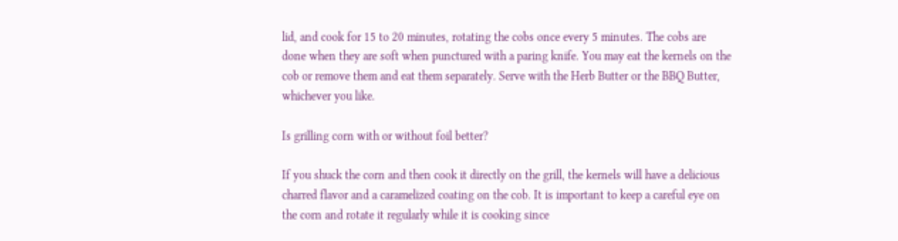lid, and cook for 15 to 20 minutes, rotating the cobs once every 5 minutes. The cobs are done when they are soft when punctured with a paring knife. You may eat the kernels on the cob or remove them and eat them separately. Serve with the Herb Butter or the BBQ Butter, whichever you like.

Is grilling corn with or without foil better?

If you shuck the corn and then cook it directly on the grill, the kernels will have a delicious charred flavor and a caramelized coating on the cob. It is important to keep a careful eye on the corn and rotate it regularly while it is cooking since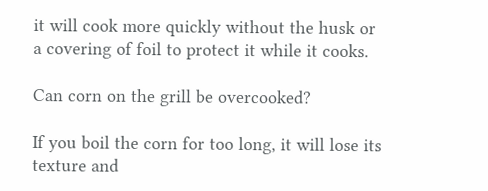it will cook more quickly without the husk or a covering of foil to protect it while it cooks.

Can corn on the grill be overcooked?

If you boil the corn for too long, it will lose its texture and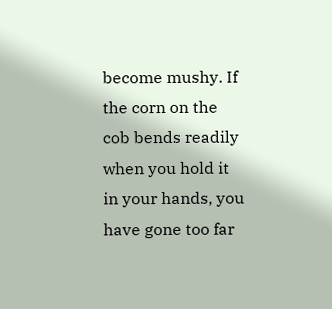become mushy. If the corn on the cob bends readily when you hold it in your hands, you have gone too far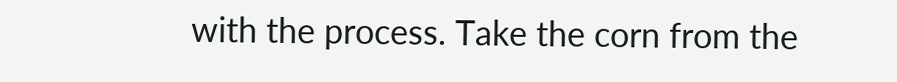with the process. Take the corn from the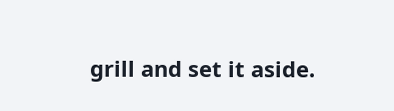grill and set it aside.